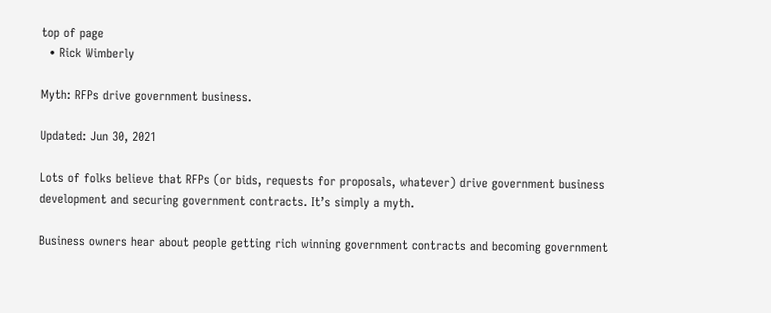top of page
  • Rick Wimberly

Myth: RFPs drive government business.

Updated: Jun 30, 2021

Lots of folks believe that RFPs (or bids, requests for proposals, whatever) drive government business development and securing government contracts. It’s simply a myth.

Business owners hear about people getting rich winning government contracts and becoming government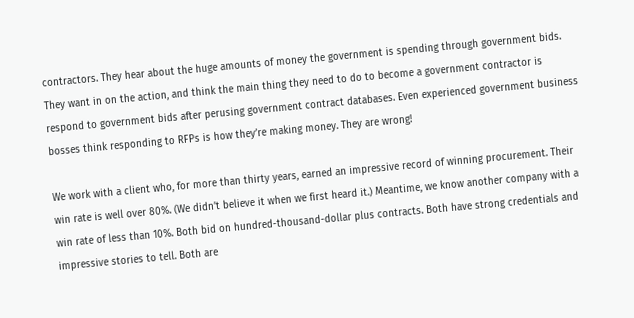contractors. They hear about the huge amounts of money the government is spending through government bids. They want in on the action, and think the main thing they need to do to become a government contractor is respond to government bids after perusing government contract databases. Even experienced government business bosses think responding to RFPs is how they’re making money. They are wrong!

We work with a client who, for more than thirty years, earned an impressive record of winning procurement. Their win rate is well over 80%. (We didn’t believe it when we first heard it.) Meantime, we know another company with a win rate of less than 10%. Both bid on hundred-thousand-dollar plus contracts. Both have strong credentials and impressive stories to tell. Both are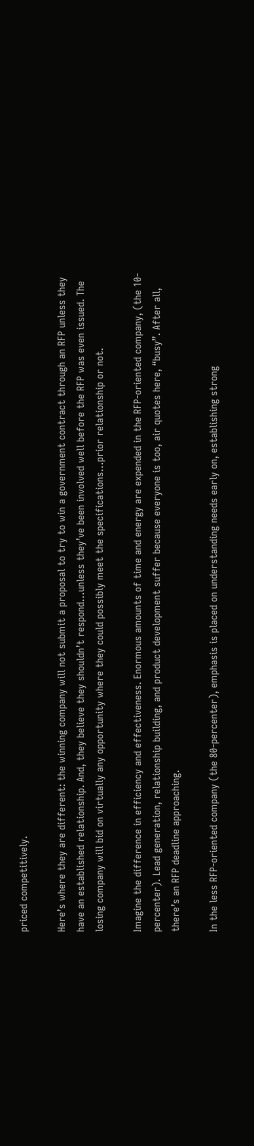priced competitively.

Here’s where they are different: the winning company will not submit a proposal to try to win a government contract through an RFP unless they have an established relationship. And, they believe they shouldn’t respond…unless they’ve been involved well before the RFP was even issued. The losing company will bid on virtually any opportunity where they could possibly meet the specifications…prior relationship or not.

Imagine the difference in efficiency and effectiveness. Enormous amounts of time and energy are expended in the RFP-oriented company, (the 10-percenter). Lead generation, relationship building, and product development suffer because everyone is too, air quotes here, “busy”. After all, there’s an RFP deadline approaching.

In the less RFP-oriented company (the 80-percenter), emphasis is placed on understanding needs early on, establishing strong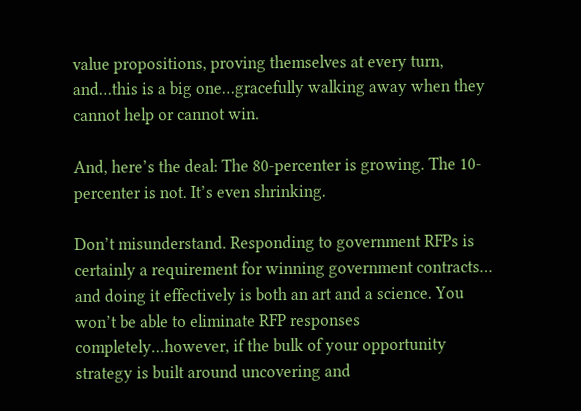value propositions, proving themselves at every turn, and…this is a big one…gracefully walking away when they cannot help or cannot win.

And, here’s the deal: The 80-percenter is growing. The 10-percenter is not. It’s even shrinking.

Don’t misunderstand. Responding to government RFPs is certainly a requirement for winning government contracts… and doing it effectively is both an art and a science. You won’t be able to eliminate RFP responses completely…however, if the bulk of your opportunity strategy is built around uncovering and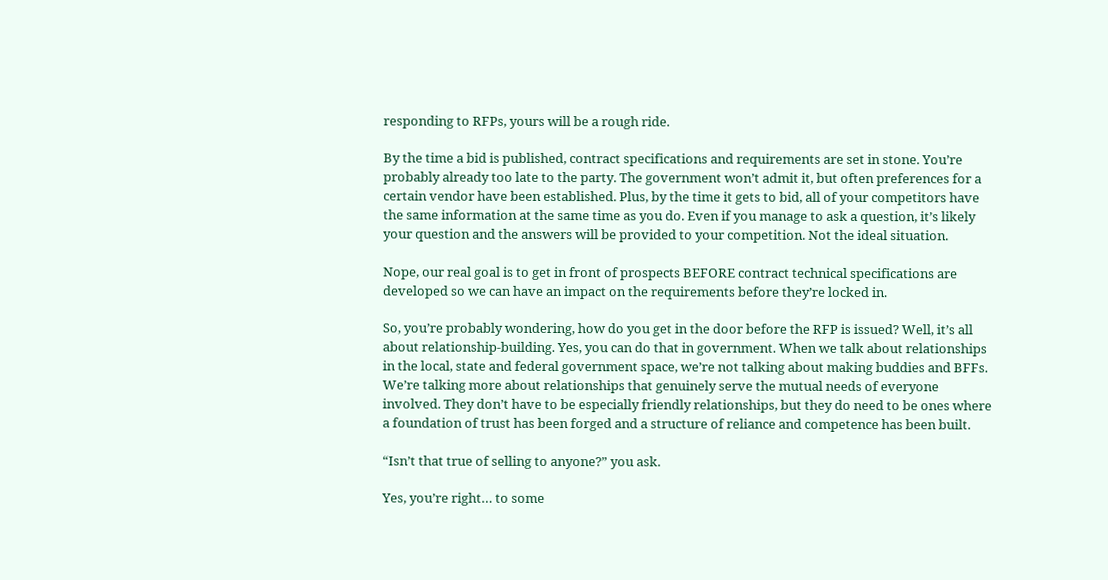responding to RFPs, yours will be a rough ride.

By the time a bid is published, contract specifications and requirements are set in stone. You’re probably already too late to the party. The government won’t admit it, but often preferences for a certain vendor have been established. Plus, by the time it gets to bid, all of your competitors have the same information at the same time as you do. Even if you manage to ask a question, it’s likely your question and the answers will be provided to your competition. Not the ideal situation.

Nope, our real goal is to get in front of prospects BEFORE contract technical specifications are developed so we can have an impact on the requirements before they’re locked in.

So, you’re probably wondering, how do you get in the door before the RFP is issued? Well, it’s all about relationship-building. Yes, you can do that in government. When we talk about relationships in the local, state and federal government space, we’re not talking about making buddies and BFFs. We’re talking more about relationships that genuinely serve the mutual needs of everyone involved. They don’t have to be especially friendly relationships, but they do need to be ones where a foundation of trust has been forged and a structure of reliance and competence has been built.

“Isn’t that true of selling to anyone?” you ask.

Yes, you’re right… to some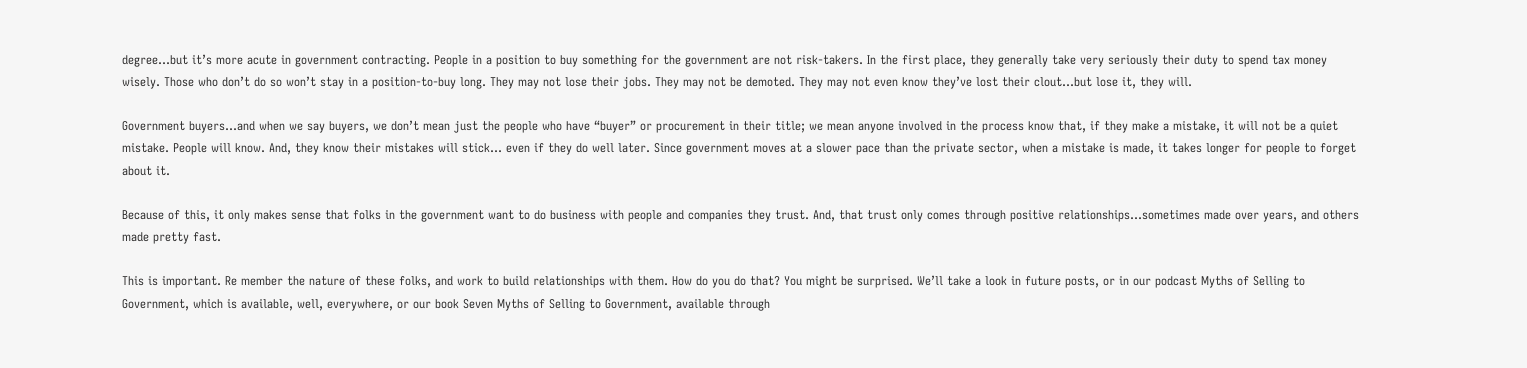degree…but it’s more acute in government contracting. People in a position to buy something for the government are not risk-takers. In the first place, they generally take very seriously their duty to spend tax money wisely. Those who don’t do so won’t stay in a position-to-buy long. They may not lose their jobs. They may not be demoted. They may not even know they’ve lost their clout…but lose it, they will.

Government buyers…and when we say buyers, we don’t mean just the people who have “buyer” or procurement in their title; we mean anyone involved in the process know that, if they make a mistake, it will not be a quiet mistake. People will know. And, they know their mistakes will stick… even if they do well later. Since government moves at a slower pace than the private sector, when a mistake is made, it takes longer for people to forget about it.

Because of this, it only makes sense that folks in the government want to do business with people and companies they trust. And, that trust only comes through positive relationships…sometimes made over years, and others made pretty fast.

This is important. Re member the nature of these folks, and work to build relationships with them. How do you do that? You might be surprised. We’ll take a look in future posts, or in our podcast Myths of Selling to Government, which is available, well, everywhere, or our book Seven Myths of Selling to Government, available through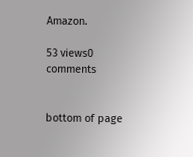Amazon.

53 views0 comments


bottom of page